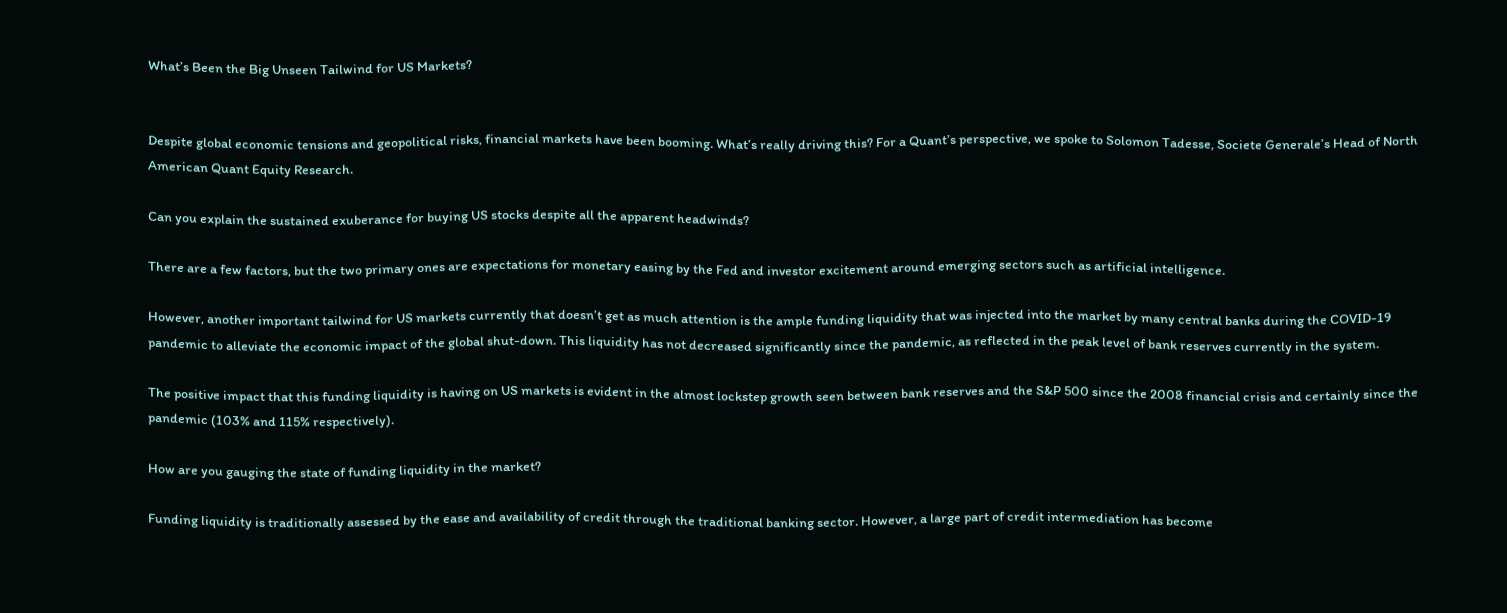What’s Been the Big Unseen Tailwind for US Markets?


Despite global economic tensions and geopolitical risks, financial markets have been booming. What’s really driving this? For a Quant’s perspective, we spoke to Solomon Tadesse, Societe Generale’s Head of North American Quant Equity Research.

Can you explain the sustained exuberance for buying US stocks despite all the apparent headwinds?

There are a few factors, but the two primary ones are expectations for monetary easing by the Fed and investor excitement around emerging sectors such as artificial intelligence.

However, another important tailwind for US markets currently that doesn’t get as much attention is the ample funding liquidity that was injected into the market by many central banks during the COVID-19 pandemic to alleviate the economic impact of the global shut-down. This liquidity has not decreased significantly since the pandemic, as reflected in the peak level of bank reserves currently in the system.

The positive impact that this funding liquidity is having on US markets is evident in the almost lockstep growth seen between bank reserves and the S&P 500 since the 2008 financial crisis and certainly since the pandemic (103% and 115% respectively).

How are you gauging the state of funding liquidity in the market?

Funding liquidity is traditionally assessed by the ease and availability of credit through the traditional banking sector. However, a large part of credit intermediation has become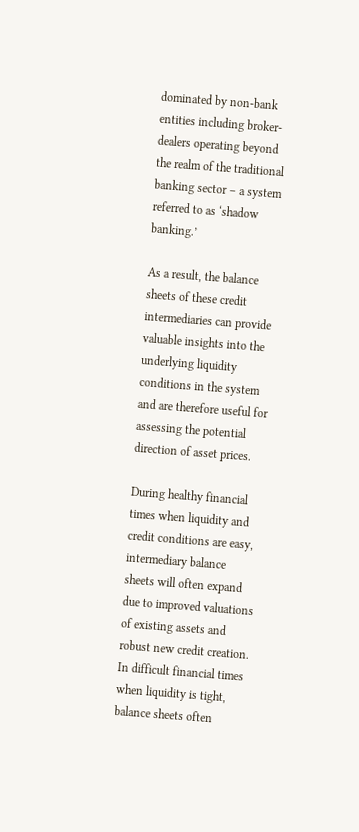dominated by non-bank entities including broker-dealers operating beyond the realm of the traditional banking sector – a system referred to as ‘shadow banking.’

As a result, the balance sheets of these credit intermediaries can provide valuable insights into the underlying liquidity conditions in the system and are therefore useful for assessing the potential direction of asset prices.

During healthy financial times when liquidity and credit conditions are easy, intermediary balance sheets will often expand due to improved valuations of existing assets and robust new credit creation. In difficult financial times when liquidity is tight, balance sheets often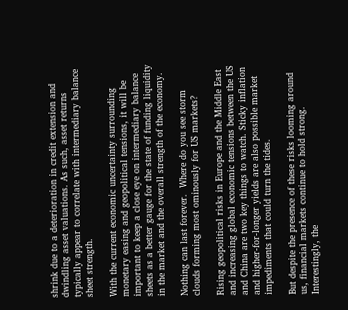shrink due to a deterioration in credit extension and dwindling asset valuations. As such, asset returns typically appear to correlate with intermediary balance sheet strength.

With the current economic uncertainty surrounding monetary easing and geopolitical tensions, it will be important to keep a close eye on intermediary balance sheets as a better gauge for the state of funding liquidity in the market and the overall strength of the economy.

Nothing can last forever.  Where do you see storm clouds forming most ominously for US markets?

Rising geopolitical risks in Europe and the Middle East and increasing global economic tensions between the US and China are two key things to watch. Sticky inflation and higher-for-longer yields are also possible market impediments that could turn the tides.

But despite the presence of these risks looming around us, financial markets continue to hold strong. Interestingly, the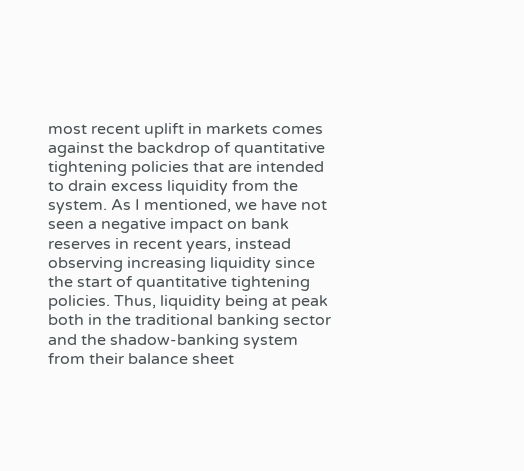most recent uplift in markets comes against the backdrop of quantitative tightening policies that are intended to drain excess liquidity from the system. As I mentioned, we have not seen a negative impact on bank reserves in recent years, instead observing increasing liquidity since the start of quantitative tightening policies. Thus, liquidity being at peak both in the traditional banking sector and the shadow-banking system from their balance sheet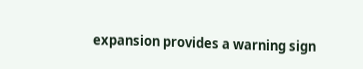expansion provides a warning sign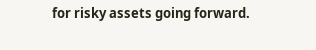for risky assets going forward.